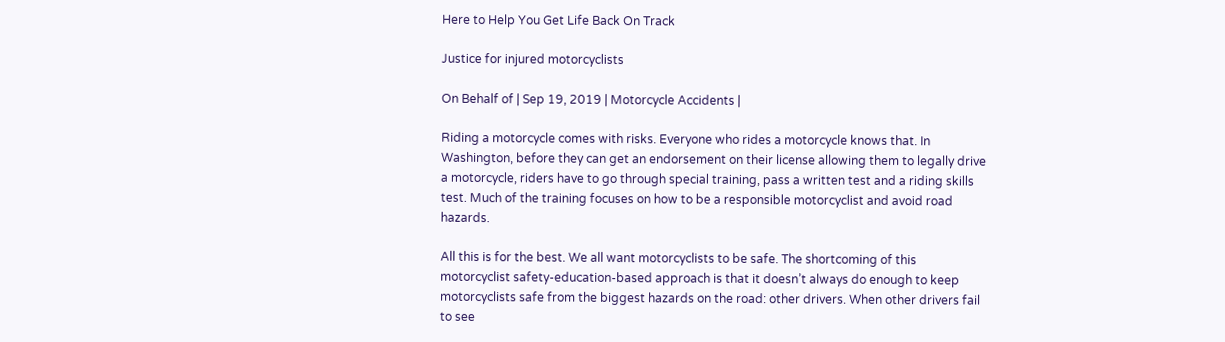Here to Help You Get Life Back On Track

Justice for injured motorcyclists

On Behalf of | Sep 19, 2019 | Motorcycle Accidents |

Riding a motorcycle comes with risks. Everyone who rides a motorcycle knows that. In Washington, before they can get an endorsement on their license allowing them to legally drive a motorcycle, riders have to go through special training, pass a written test and a riding skills test. Much of the training focuses on how to be a responsible motorcyclist and avoid road hazards.

All this is for the best. We all want motorcyclists to be safe. The shortcoming of this motorcyclist safety-education-based approach is that it doesn’t always do enough to keep motorcyclists safe from the biggest hazards on the road: other drivers. When other drivers fail to see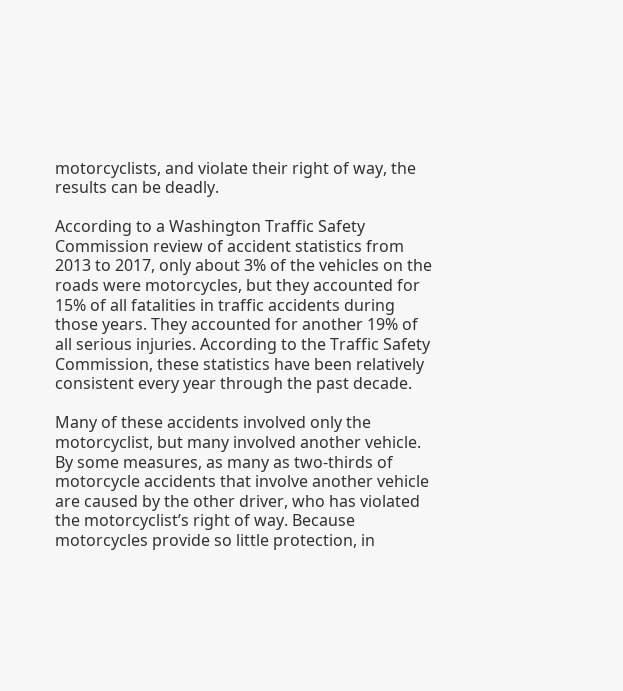motorcyclists, and violate their right of way, the results can be deadly.

According to a Washington Traffic Safety Commission review of accident statistics from 2013 to 2017, only about 3% of the vehicles on the roads were motorcycles, but they accounted for 15% of all fatalities in traffic accidents during those years. They accounted for another 19% of all serious injuries. According to the Traffic Safety Commission, these statistics have been relatively consistent every year through the past decade.

Many of these accidents involved only the motorcyclist, but many involved another vehicle. By some measures, as many as two-thirds of motorcycle accidents that involve another vehicle are caused by the other driver, who has violated the motorcyclist’s right of way. Because motorcycles provide so little protection, in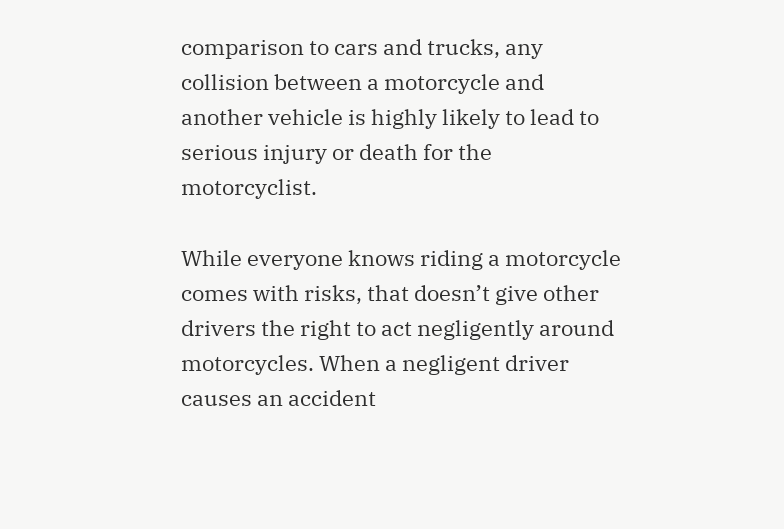comparison to cars and trucks, any collision between a motorcycle and another vehicle is highly likely to lead to serious injury or death for the motorcyclist.

While everyone knows riding a motorcycle comes with risks, that doesn’t give other drivers the right to act negligently around motorcycles. When a negligent driver causes an accident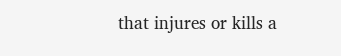that injures or kills a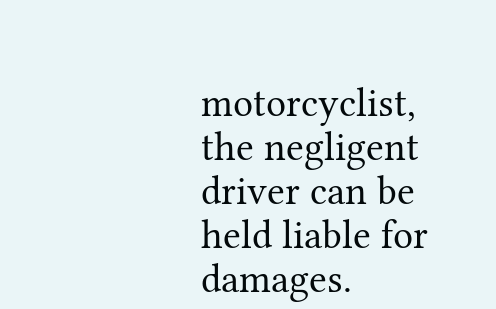motorcyclist, the negligent driver can be held liable for damages.